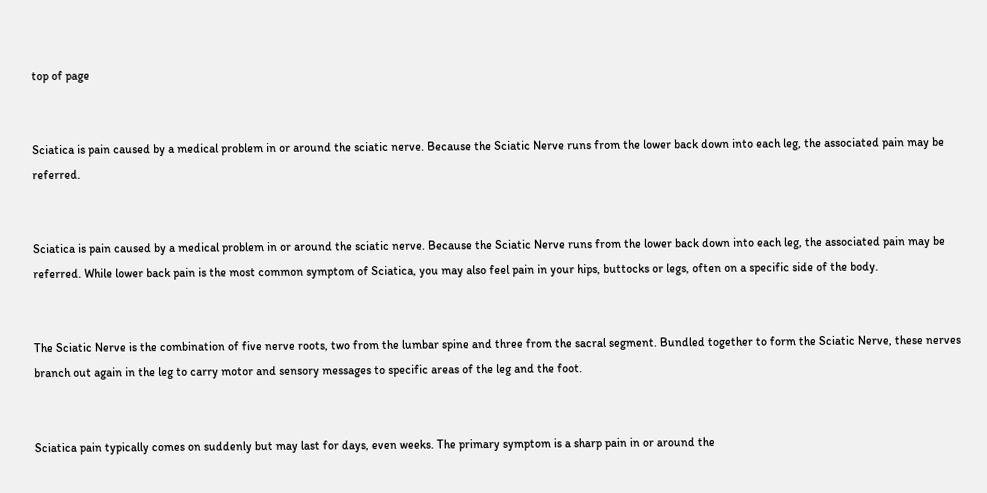top of page


Sciatica is pain caused by a medical problem in or around the sciatic nerve. Because the Sciatic Nerve runs from the lower back down into each leg, the associated pain may be referred.


Sciatica is pain caused by a medical problem in or around the sciatic nerve. Because the Sciatic Nerve runs from the lower back down into each leg, the associated pain may be referred. While lower back pain is the most common symptom of Sciatica, you may also feel pain in your hips, buttocks or legs, often on a specific side of the body.


The Sciatic Nerve is the combination of five nerve roots, two from the lumbar spine and three from the sacral segment. Bundled together to form the Sciatic Nerve, these nerves branch out again in the leg to carry motor and sensory messages to specific areas of the leg and the foot.


Sciatica pain typically comes on suddenly but may last for days, even weeks. The primary symptom is a sharp pain in or around the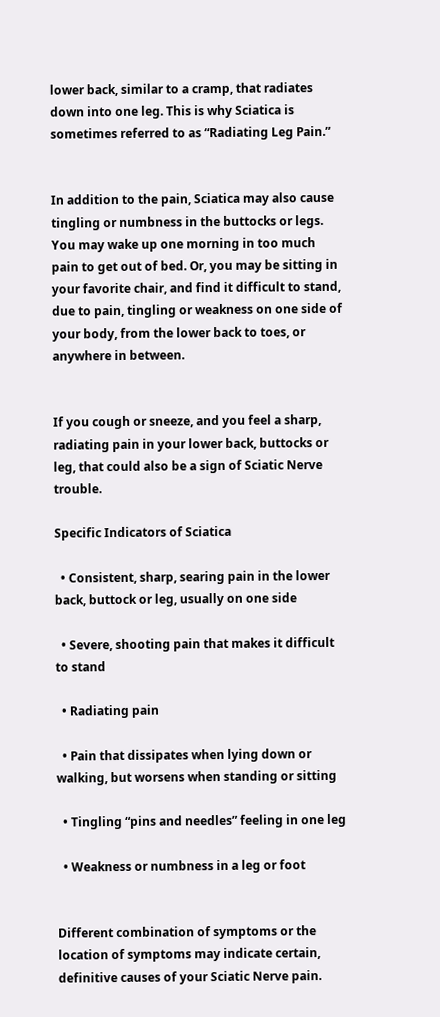lower back, similar to a cramp, that radiates down into one leg. This is why Sciatica is sometimes referred to as “Radiating Leg Pain.”


In addition to the pain, Sciatica may also cause tingling or numbness in the buttocks or legs. You may wake up one morning in too much pain to get out of bed. Or, you may be sitting in your favorite chair, and find it difficult to stand, due to pain, tingling or weakness on one side of your body, from the lower back to toes, or anywhere in between.


If you cough or sneeze, and you feel a sharp, radiating pain in your lower back, buttocks or leg, that could also be a sign of Sciatic Nerve trouble.

Specific Indicators of Sciatica

  • Consistent, sharp, searing pain in the lower back, buttock or leg, usually on one side

  • Severe, shooting pain that makes it difficult to stand

  • Radiating pain

  • Pain that dissipates when lying down or walking, but worsens when standing or sitting

  • Tingling “pins and needles” feeling in one leg

  • Weakness or numbness in a leg or foot


Different combination of symptoms or the location of symptoms may indicate certain, definitive causes of your Sciatic Nerve pain.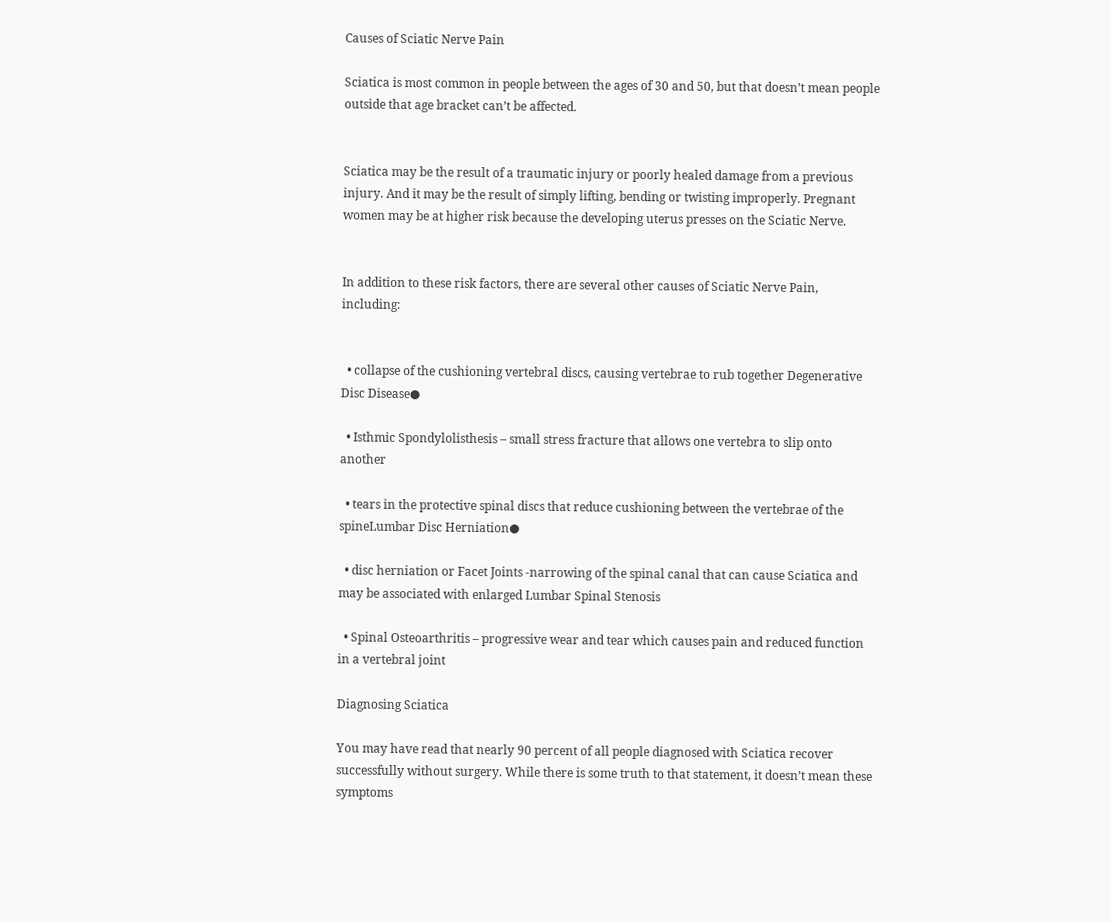Causes of Sciatic Nerve Pain

Sciatica is most common in people between the ages of 30 and 50, but that doesn’t mean people outside that age bracket can’t be affected.


Sciatica may be the result of a traumatic injury or poorly healed damage from a previous injury. And it may be the result of simply lifting, bending or twisting improperly. Pregnant women may be at higher risk because the developing uterus presses on the Sciatic Nerve.


In addition to these risk factors, there are several other causes of Sciatic Nerve Pain, including:


  • collapse of the cushioning vertebral discs, causing vertebrae to rub together Degenerative Disc Disease●

  • Isthmic Spondylolisthesis – small stress fracture that allows one vertebra to slip onto another

  • tears in the protective spinal discs that reduce cushioning between the vertebrae of the spineLumbar Disc Herniation●

  • disc herniation or Facet Joints -narrowing of the spinal canal that can cause Sciatica and may be associated with enlarged Lumbar Spinal Stenosis

  • Spinal Osteoarthritis – progressive wear and tear which causes pain and reduced function in a vertebral joint

Diagnosing Sciatica

You may have read that nearly 90 percent of all people diagnosed with Sciatica recover successfully without surgery. While there is some truth to that statement, it doesn’t mean these symptoms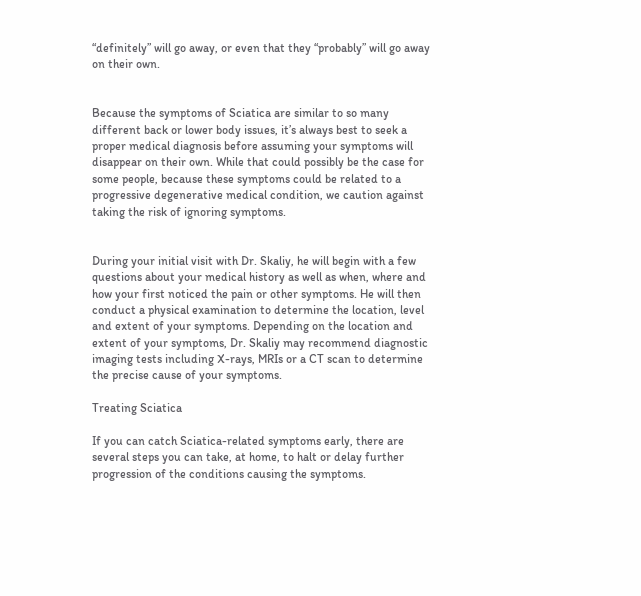“definitely” will go away, or even that they “probably” will go away on their own.


Because the symptoms of Sciatica are similar to so many different back or lower body issues, it’s always best to seek a proper medical diagnosis before assuming your symptoms will disappear on their own. While that could possibly be the case for some people, because these symptoms could be related to a progressive degenerative medical condition, we caution against taking the risk of ignoring symptoms.


During your initial visit with Dr. Skaliy, he will begin with a few questions about your medical history as well as when, where and how your first noticed the pain or other symptoms. He will then conduct a physical examination to determine the location, level and extent of your symptoms. Depending on the location and extent of your symptoms, Dr. Skaliy may recommend diagnostic imaging tests including X-rays, MRIs or a CT scan to determine the precise cause of your symptoms.

Treating Sciatica

If you can catch Sciatica-related symptoms early, there are several steps you can take, at home, to halt or delay further progression of the conditions causing the symptoms.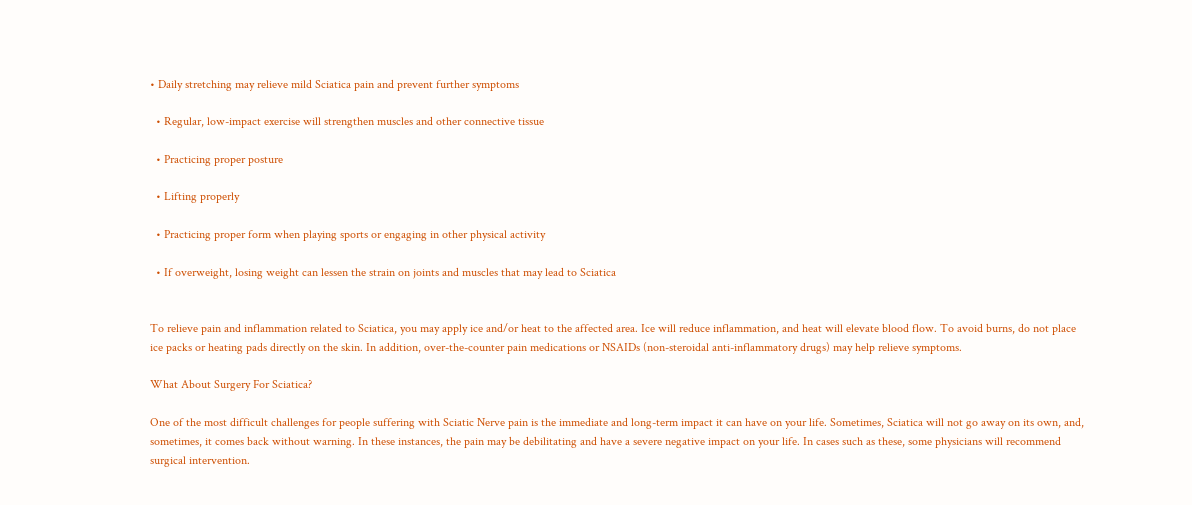• Daily stretching may relieve mild Sciatica pain and prevent further symptoms

  • Regular, low-impact exercise will strengthen muscles and other connective tissue

  • Practicing proper posture

  • Lifting properly

  • Practicing proper form when playing sports or engaging in other physical activity

  • If overweight, losing weight can lessen the strain on joints and muscles that may lead to Sciatica


To relieve pain and inflammation related to Sciatica, you may apply ice and/or heat to the affected area. Ice will reduce inflammation, and heat will elevate blood flow. To avoid burns, do not place ice packs or heating pads directly on the skin. In addition, over-the-counter pain medications or NSAIDs (non-steroidal anti-inflammatory drugs) may help relieve symptoms.

What About Surgery For Sciatica?

One of the most difficult challenges for people suffering with Sciatic Nerve pain is the immediate and long-term impact it can have on your life. Sometimes, Sciatica will not go away on its own, and, sometimes, it comes back without warning. In these instances, the pain may be debilitating and have a severe negative impact on your life. In cases such as these, some physicians will recommend surgical intervention.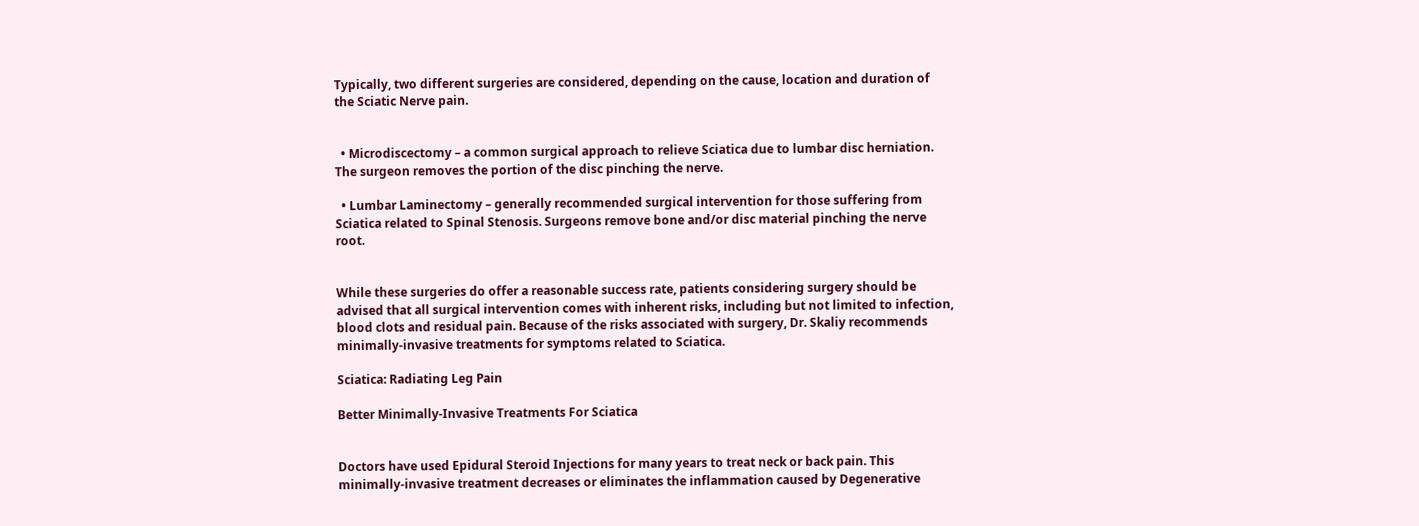Typically, two different surgeries are considered, depending on the cause, location and duration of the Sciatic Nerve pain.


  • Microdiscectomy – a common surgical approach to relieve Sciatica due to lumbar disc herniation. The surgeon removes the portion of the disc pinching the nerve.

  • Lumbar Laminectomy – generally recommended surgical intervention for those suffering from Sciatica related to Spinal Stenosis. Surgeons remove bone and/or disc material pinching the nerve root.


While these surgeries do offer a reasonable success rate, patients considering surgery should be advised that all surgical intervention comes with inherent risks, including but not limited to infection, blood clots and residual pain. Because of the risks associated with surgery, Dr. Skaliy recommends minimally-invasive treatments for symptoms related to Sciatica.

Sciatica: Radiating Leg Pain

Better Minimally-Invasive Treatments For Sciatica


Doctors have used Epidural Steroid Injections for many years to treat neck or back pain. This minimally-invasive treatment decreases or eliminates the inflammation caused by Degenerative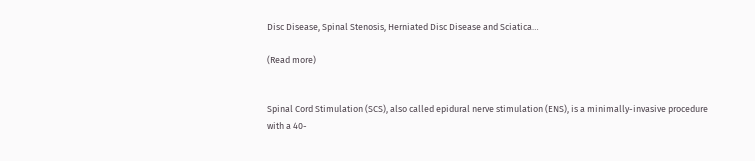Disc Disease, Spinal Stenosis, Herniated Disc Disease and Sciatica…

(Read more)


Spinal Cord Stimulation (SCS), also called epidural nerve stimulation (ENS), is a minimally-invasive procedure with a 40-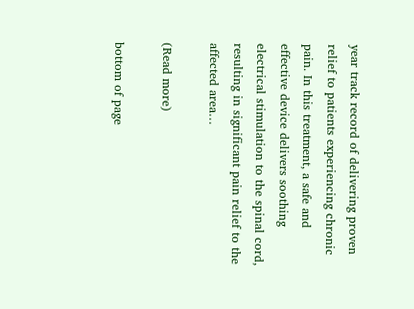year track record of delivering proven relief to patients experiencing chronic pain. In this treatment, a safe and effective device delivers soothing electrical stimulation to the spinal cord, resulting in significant pain relief to the affected area…

(Read more)

bottom of page